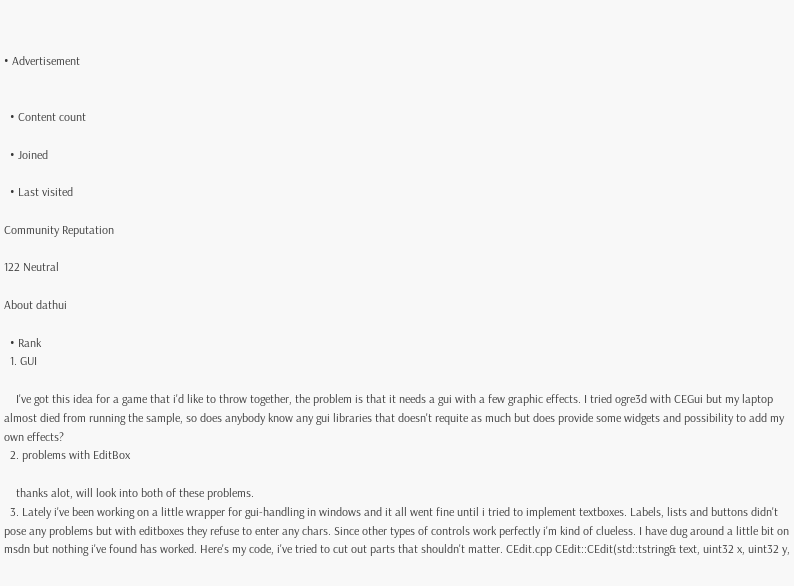• Advertisement


  • Content count

  • Joined

  • Last visited

Community Reputation

122 Neutral

About dathui

  • Rank
  1. GUI

    I've got this idea for a game that i'd like to throw together, the problem is that it needs a gui with a few graphic effects. I tried ogre3d with CEGui but my laptop almost died from running the sample, so does anybody know any gui libraries that doesn't requite as much but does provide some widgets and possibility to add my own effects?
  2. problems with EditBox

    thanks alot, will look into both of these problems.
  3. Lately i've been working on a little wrapper for gui-handling in windows and it all went fine until i tried to implement textboxes. Labels, lists and buttons didn't pose any problems but with editboxes they refuse to enter any chars. Since other types of controls work perfectly i'm kind of clueless. I have dug around a little bit on msdn but nothing i've found has worked. Here's my code, i've tried to cut out parts that shouldn't matter. CEdit.cpp CEdit::CEdit(std::tstring& text, uint32 x, uint32 y,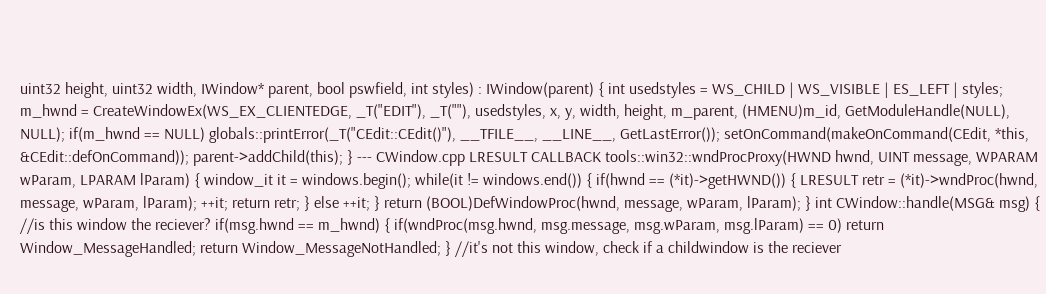uint32 height, uint32 width, IWindow* parent, bool pswfield, int styles) : IWindow(parent) { int usedstyles = WS_CHILD | WS_VISIBLE | ES_LEFT | styles; m_hwnd = CreateWindowEx(WS_EX_CLIENTEDGE, _T("EDIT"), _T(""), usedstyles, x, y, width, height, m_parent, (HMENU)m_id, GetModuleHandle(NULL), NULL); if(m_hwnd == NULL) globals::printError(_T("CEdit::CEdit()"), __TFILE__, __LINE__, GetLastError()); setOnCommand(makeOnCommand(CEdit, *this, &CEdit::defOnCommand)); parent->addChild(this); } --- CWindow.cpp LRESULT CALLBACK tools::win32::wndProcProxy(HWND hwnd, UINT message, WPARAM wParam, LPARAM lParam) { window_it it = windows.begin(); while(it != windows.end()) { if(hwnd == (*it)->getHWND()) { LRESULT retr = (*it)->wndProc(hwnd, message, wParam, lParam); ++it; return retr; } else ++it; } return (BOOL)DefWindowProc(hwnd, message, wParam, lParam); } int CWindow::handle(MSG& msg) { //is this window the reciever? if(msg.hwnd == m_hwnd) { if(wndProc(msg.hwnd, msg.message, msg.wParam, msg.lParam) == 0) return Window_MessageHandled; return Window_MessageNotHandled; } //it's not this window, check if a childwindow is the reciever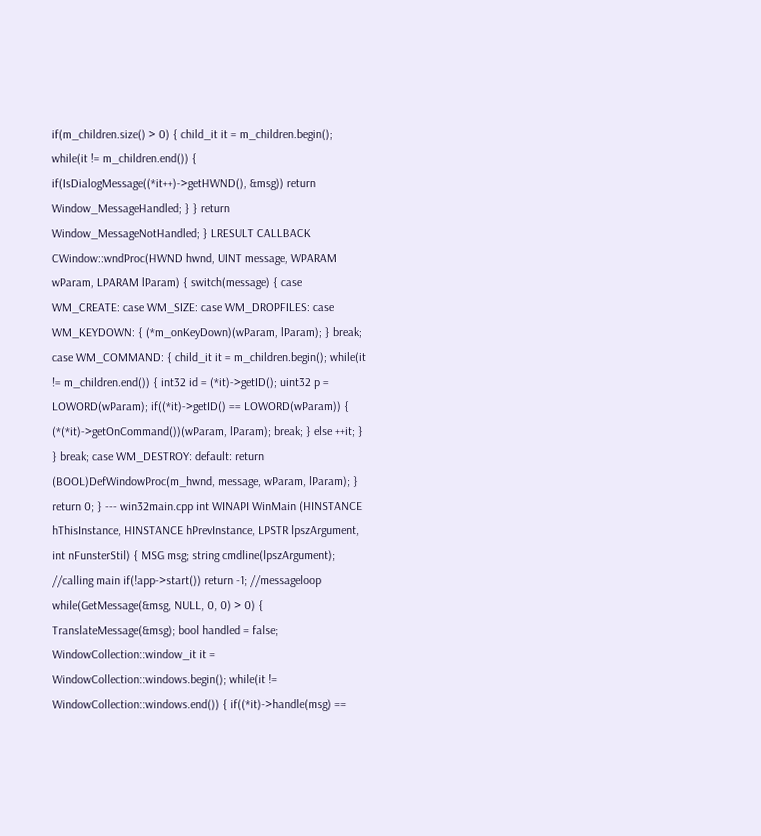if(m_children.size() > 0) { child_it it = m_children.begin(); while(it != m_children.end()) { if(IsDialogMessage((*it++)->getHWND(), &msg)) return Window_MessageHandled; } } return Window_MessageNotHandled; } LRESULT CALLBACK CWindow::wndProc(HWND hwnd, UINT message, WPARAM wParam, LPARAM lParam) { switch(message) { case WM_CREATE: case WM_SIZE: case WM_DROPFILES: case WM_KEYDOWN: { (*m_onKeyDown)(wParam, lParam); } break; case WM_COMMAND: { child_it it = m_children.begin(); while(it != m_children.end()) { int32 id = (*it)->getID(); uint32 p = LOWORD(wParam); if((*it)->getID() == LOWORD(wParam)) { (*(*it)->getOnCommand())(wParam, lParam); break; } else ++it; } } break; case WM_DESTROY: default: return (BOOL)DefWindowProc(m_hwnd, message, wParam, lParam); } return 0; } --- win32main.cpp int WINAPI WinMain (HINSTANCE hThisInstance, HINSTANCE hPrevInstance, LPSTR lpszArgument, int nFunsterStil) { MSG msg; string cmdline(lpszArgument); //calling main if(!app->start()) return -1; //messageloop while(GetMessage(&msg, NULL, 0, 0) > 0) { TranslateMessage(&msg); bool handled = false; WindowCollection::window_it it = WindowCollection::windows.begin(); while(it != WindowCollection::windows.end()) { if((*it)->handle(msg) ==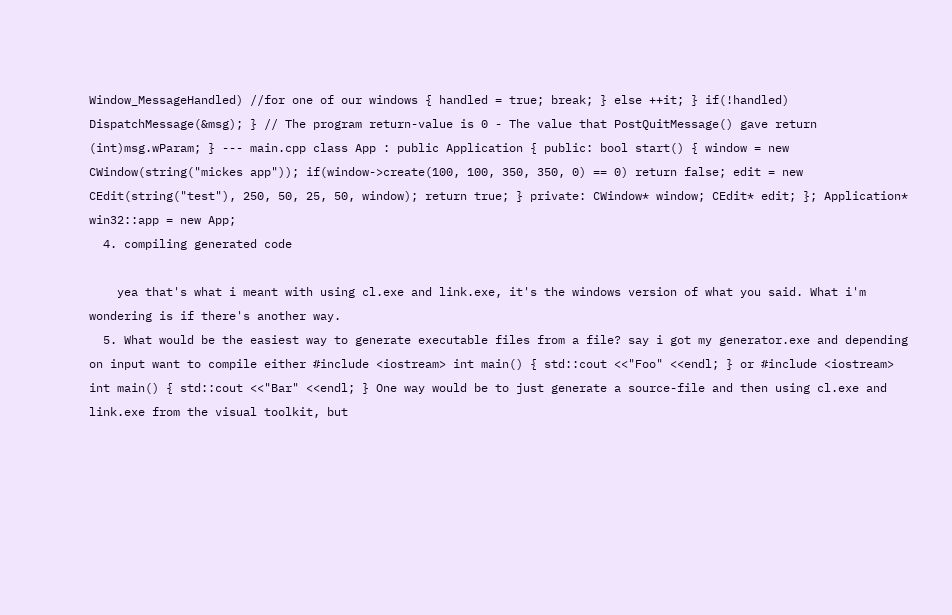Window_MessageHandled) //for one of our windows { handled = true; break; } else ++it; } if(!handled) DispatchMessage(&msg); } // The program return-value is 0 - The value that PostQuitMessage() gave return (int)msg.wParam; } --- main.cpp class App : public Application { public: bool start() { window = new CWindow(string("mickes app")); if(window->create(100, 100, 350, 350, 0) == 0) return false; edit = new CEdit(string("test"), 250, 50, 25, 50, window); return true; } private: CWindow* window; CEdit* edit; }; Application* win32::app = new App;
  4. compiling generated code

    yea that's what i meant with using cl.exe and link.exe, it's the windows version of what you said. What i'm wondering is if there's another way.
  5. What would be the easiest way to generate executable files from a file? say i got my generator.exe and depending on input want to compile either #include <iostream> int main() { std::cout <<"Foo" <<endl; } or #include <iostream> int main() { std::cout <<"Bar" <<endl; } One way would be to just generate a source-file and then using cl.exe and link.exe from the visual toolkit, but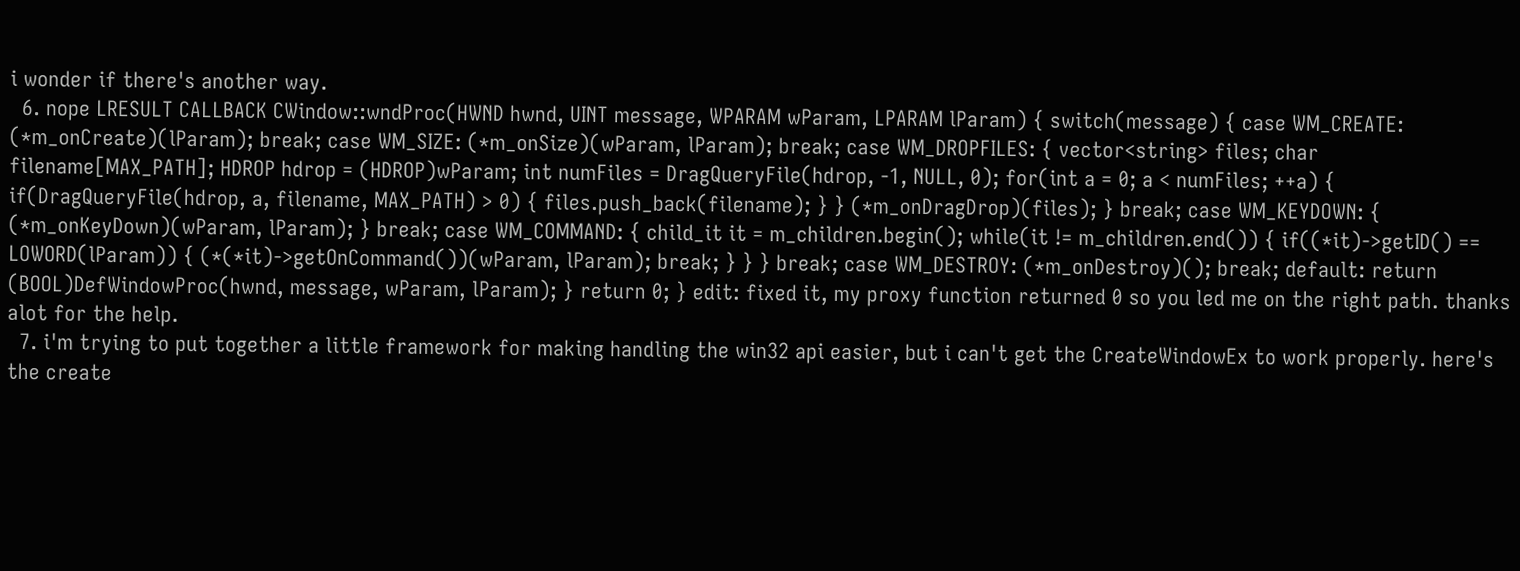i wonder if there's another way.
  6. nope LRESULT CALLBACK CWindow::wndProc(HWND hwnd, UINT message, WPARAM wParam, LPARAM lParam) { switch(message) { case WM_CREATE: (*m_onCreate)(lParam); break; case WM_SIZE: (*m_onSize)(wParam, lParam); break; case WM_DROPFILES: { vector<string> files; char filename[MAX_PATH]; HDROP hdrop = (HDROP)wParam; int numFiles = DragQueryFile(hdrop, -1, NULL, 0); for(int a = 0; a < numFiles; ++a) { if(DragQueryFile(hdrop, a, filename, MAX_PATH) > 0) { files.push_back(filename); } } (*m_onDragDrop)(files); } break; case WM_KEYDOWN: { (*m_onKeyDown)(wParam, lParam); } break; case WM_COMMAND: { child_it it = m_children.begin(); while(it != m_children.end()) { if((*it)->getID() == LOWORD(lParam)) { (*(*it)->getOnCommand())(wParam, lParam); break; } } } break; case WM_DESTROY: (*m_onDestroy)(); break; default: return (BOOL)DefWindowProc(hwnd, message, wParam, lParam); } return 0; } edit: fixed it, my proxy function returned 0 so you led me on the right path. thanks alot for the help.
  7. i'm trying to put together a little framework for making handling the win32 api easier, but i can't get the CreateWindowEx to work properly. here's the create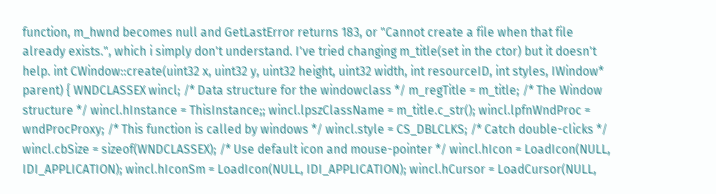function, m_hwnd becomes null and GetLastError returns 183, or "Cannot create a file when that file already exists.", which i simply don't understand. I've tried changing m_title(set in the ctor) but it doesn't help. int CWindow::create(uint32 x, uint32 y, uint32 height, uint32 width, int resourceID, int styles, IWindow* parent) { WNDCLASSEX wincl; /* Data structure for the windowclass */ m_regTitle = m_title; /* The Window structure */ wincl.hInstance = ThisInstance;; wincl.lpszClassName = m_title.c_str(); wincl.lpfnWndProc = wndProcProxy; /* This function is called by windows */ wincl.style = CS_DBLCLKS; /* Catch double-clicks */ wincl.cbSize = sizeof(WNDCLASSEX); /* Use default icon and mouse-pointer */ wincl.hIcon = LoadIcon(NULL, IDI_APPLICATION); wincl.hIconSm = LoadIcon(NULL, IDI_APPLICATION); wincl.hCursor = LoadCursor(NULL,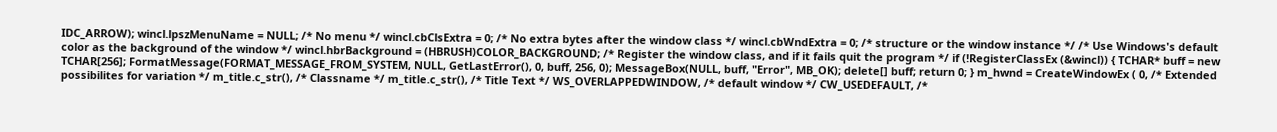IDC_ARROW); wincl.lpszMenuName = NULL; /* No menu */ wincl.cbClsExtra = 0; /* No extra bytes after the window class */ wincl.cbWndExtra = 0; /* structure or the window instance */ /* Use Windows's default color as the background of the window */ wincl.hbrBackground = (HBRUSH)COLOR_BACKGROUND; /* Register the window class, and if it fails quit the program */ if (!RegisterClassEx (&wincl)) { TCHAR* buff = new TCHAR[256]; FormatMessage(FORMAT_MESSAGE_FROM_SYSTEM, NULL, GetLastError(), 0, buff, 256, 0); MessageBox(NULL, buff, "Error", MB_OK); delete[] buff; return 0; } m_hwnd = CreateWindowEx ( 0, /* Extended possibilites for variation */ m_title.c_str(), /* Classname */ m_title.c_str(), /* Title Text */ WS_OVERLAPPEDWINDOW, /* default window */ CW_USEDEFAULT, /*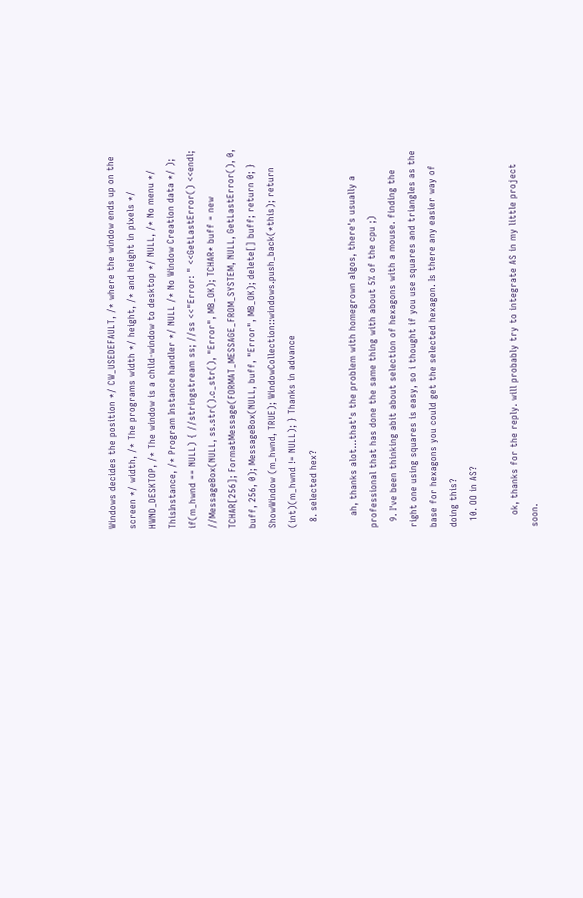Windows decides the position */ CW_USEDEFAULT, /* where the window ends up on the screen */ width, /* The programs width */ height, /* and height in pixels */ HWND_DESKTOP, /* The window is a child-window to desktop */ NULL, /* No menu */ ThisInstance, /* Program Instance handler */ NULL /* No Window Creation data */ ); if(m_hwnd == NULL) { //stringstream ss; //ss <<"Error: " <<GetLastError() <<endl; //MessageBox(NULL, ss.str().c_str(), "Error", MB_OK); TCHAR* buff = new TCHAR[256]; FormatMessage(FORMAT_MESSAGE_FROM_SYSTEM, NULL, GetLastError(), 0, buff, 256, 0); MessageBox(NULL, buff, "Error", MB_OK); delete[] buff; return 0; } ShowWindow (m_hwnd, TRUE); WindowCollection::windows.push_back(*this); return (int)(m_hwnd != NULL); } Thanks in advance
  8. selected hex?

    ah, thanks alot...that's the problem with homegrown algos, there's usually a professional that has done the same thing with about 5% of the cpu ;)
  9. I've been thinking abit about selection of hexagons with a mouse. finding the right one using squares is easy, so i thought if you use squares and triangles as the base for hexagons you could get the selected hexagon. Is there any easier way of doing this?
  10. OO in AS?

    ok, thanks for the reply. will probably try to integrate AS in my little project soon.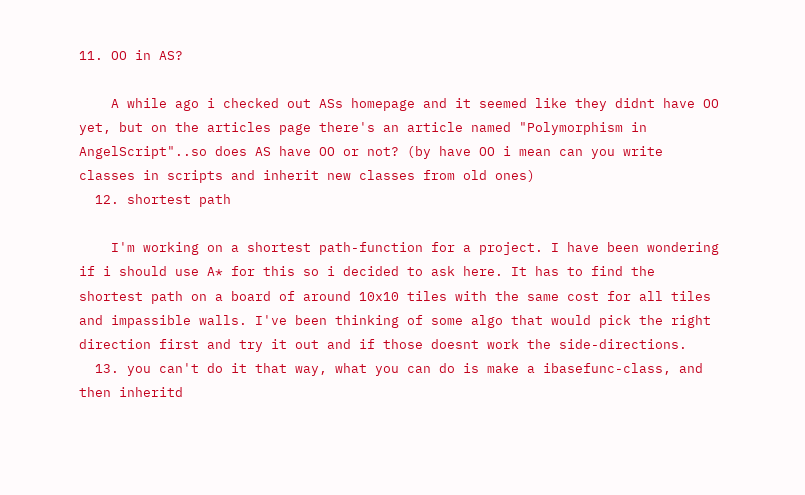11. OO in AS?

    A while ago i checked out ASs homepage and it seemed like they didnt have OO yet, but on the articles page there's an article named "Polymorphism in AngelScript"..so does AS have OO or not? (by have OO i mean can you write classes in scripts and inherit new classes from old ones)
  12. shortest path

    I'm working on a shortest path-function for a project. I have been wondering if i should use A* for this so i decided to ask here. It has to find the shortest path on a board of around 10x10 tiles with the same cost for all tiles and impassible walls. I've been thinking of some algo that would pick the right direction first and try it out and if those doesnt work the side-directions.
  13. you can't do it that way, what you can do is make a ibasefunc-class, and then inheritd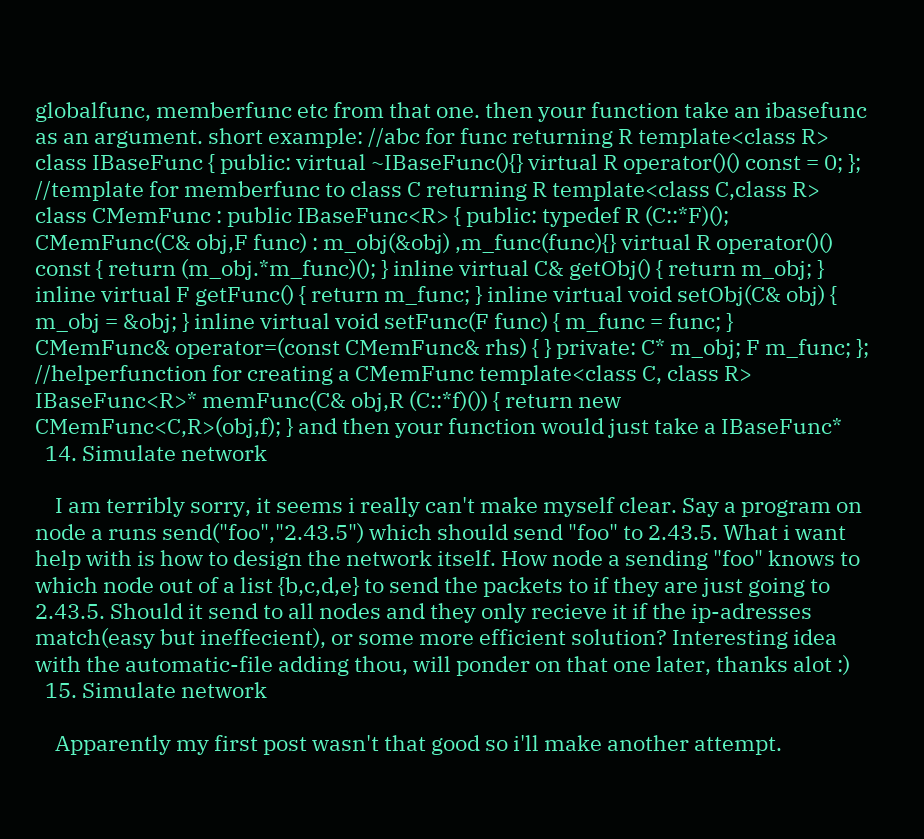globalfunc, memberfunc etc from that one. then your function take an ibasefunc as an argument. short example: //abc for func returning R template<class R> class IBaseFunc { public: virtual ~IBaseFunc(){} virtual R operator()() const = 0; }; //template for memberfunc to class C returning R template<class C,class R> class CMemFunc : public IBaseFunc<R> { public: typedef R (C::*F)(); CMemFunc(C& obj,F func) : m_obj(&obj) ,m_func(func){} virtual R operator()() const { return (m_obj.*m_func)(); } inline virtual C& getObj() { return m_obj; } inline virtual F getFunc() { return m_func; } inline virtual void setObj(C& obj) { m_obj = &obj; } inline virtual void setFunc(F func) { m_func = func; } CMemFunc& operator=(const CMemFunc& rhs) { } private: C* m_obj; F m_func; }; //helperfunction for creating a CMemFunc template<class C, class R> IBaseFunc<R>* memFunc(C& obj,R (C::*f)()) { return new CMemFunc<C,R>(obj,f); } and then your function would just take a IBaseFunc*
  14. Simulate network

    I am terribly sorry, it seems i really can't make myself clear. Say a program on node a runs send("foo","2.43.5") which should send "foo" to 2.43.5. What i want help with is how to design the network itself. How node a sending "foo" knows to which node out of a list {b,c,d,e} to send the packets to if they are just going to 2.43.5. Should it send to all nodes and they only recieve it if the ip-adresses match(easy but ineffecient), or some more efficient solution? Interesting idea with the automatic-file adding thou, will ponder on that one later, thanks alot :)
  15. Simulate network

    Apparently my first post wasn't that good so i'll make another attempt.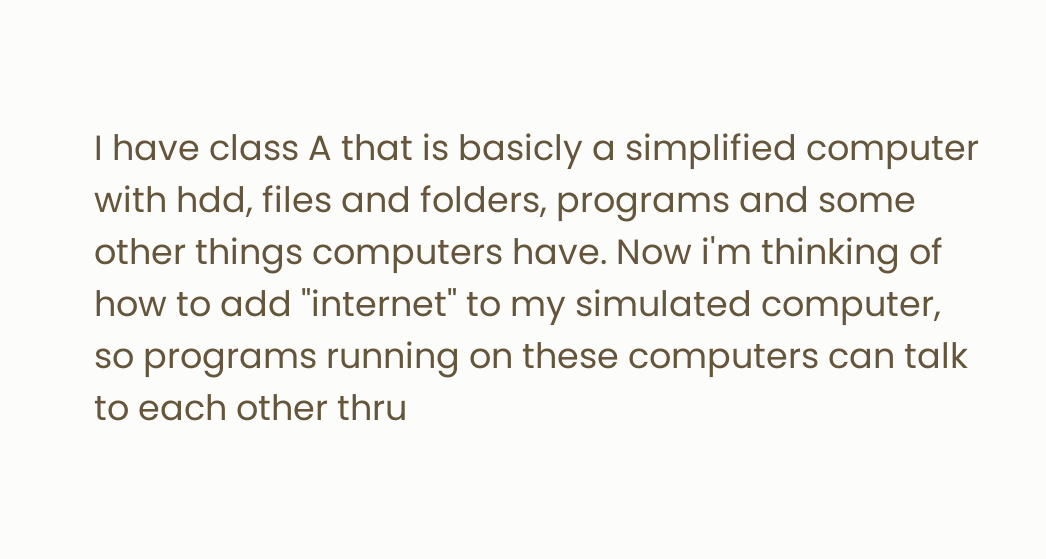I have class A that is basicly a simplified computer with hdd, files and folders, programs and some other things computers have. Now i'm thinking of how to add "internet" to my simulated computer, so programs running on these computers can talk to each other thru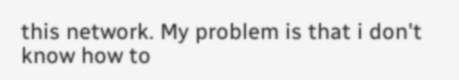this network. My problem is that i don't know how to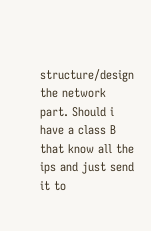structure/design the network part. Should i have a class B that know all the ips and just send it to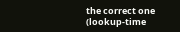the correct one (lookup-time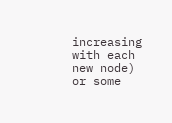increasing with each new node) or some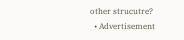other strucutre?
  • Advertisement